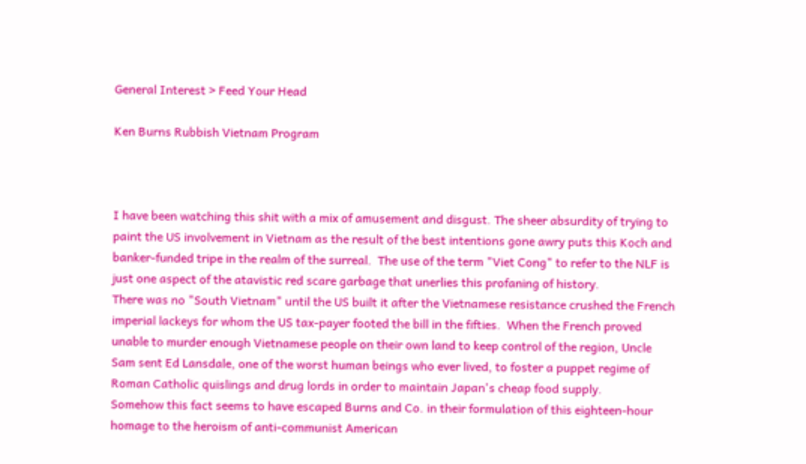General Interest > Feed Your Head

Ken Burns Rubbish Vietnam Program



I have been watching this shit with a mix of amusement and disgust. The sheer absurdity of trying to paint the US involvement in Vietnam as the result of the best intentions gone awry puts this Koch and banker-funded tripe in the realm of the surreal.  The use of the term "Viet Cong" to refer to the NLF is just one aspect of the atavistic red scare garbage that unerlies this profaning of history.
There was no "South Vietnam" until the US built it after the Vietnamese resistance crushed the French imperial lackeys for whom the US tax-payer footed the bill in the fifties.  When the French proved unable to murder enough Vietnamese people on their own land to keep control of the region, Uncle Sam sent Ed Lansdale, one of the worst human beings who ever lived, to foster a puppet regime of Roman Catholic quislings and drug lords in order to maintain Japan's cheap food supply.
Somehow this fact seems to have escaped Burns and Co. in their formulation of this eighteen-hour homage to the heroism of anti-communist American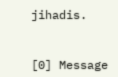jihadis.


[0] Message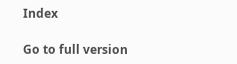Index

Go to full version